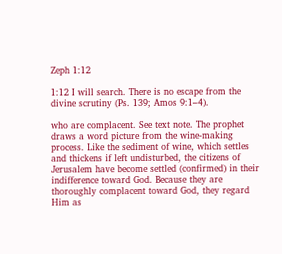Zeph 1:12

1:12 I will search. There is no escape from the divine scrutiny (Ps. 139; Amos 9:1–4).

who are complacent. See text note. The prophet draws a word picture from the wine-making process. Like the sediment of wine, which settles and thickens if left undisturbed, the citizens of Jerusalem have become settled (confirmed) in their indifference toward God. Because they are thoroughly complacent toward God, they regard Him as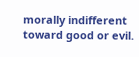morally indifferent toward good or evil.